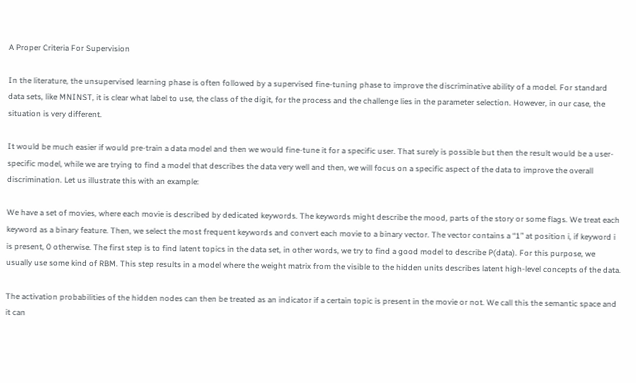A Proper Criteria For Supervision

In the literature, the unsupervised learning phase is often followed by a supervised fine-tuning phase to improve the discriminative ability of a model. For standard data sets, like MNINST, it is clear what label to use, the class of the digit, for the process and the challenge lies in the parameter selection. However, in our case, the situation is very different.

It would be much easier if would pre-train a data model and then we would fine-tune it for a specific user. That surely is possible but then the result would be a user-specific model, while we are trying to find a model that describes the data very well and then, we will focus on a specific aspect of the data to improve the overall discrimination. Let us illustrate this with an example:

We have a set of movies, where each movie is described by dedicated keywords. The keywords might describe the mood, parts of the story or some flags. We treat each keyword as a binary feature. Then, we select the most frequent keywords and convert each movie to a binary vector. The vector contains a “1” at position i, if keyword i is present, 0 otherwise. The first step is to find latent topics in the data set, in other words, we try to find a good model to describe P(data). For this purpose, we usually use some kind of RBM. This step results in a model where the weight matrix from the visible to the hidden units describes latent high-level concepts of the data.

The activation probabilities of the hidden nodes can then be treated as an indicator if a certain topic is present in the movie or not. We call this the semantic space and it can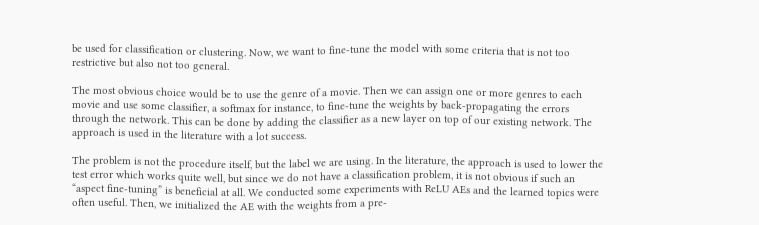be used for classification or clustering. Now, we want to fine-tune the model with some criteria that is not too restrictive but also not too general.

The most obvious choice would be to use the genre of a movie. Then we can assign one or more genres to each movie and use some classifier, a softmax for instance, to fine-tune the weights by back-propagating the errors through the network. This can be done by adding the classifier as a new layer on top of our existing network. The approach is used in the literature with a lot success.

The problem is not the procedure itself, but the label we are using. In the literature, the approach is used to lower the test error which works quite well, but since we do not have a classification problem, it is not obvious if such an “aspect fine-tuning” is beneficial at all. We conducted some experiments with ReLU AEs and the learned topics were often useful. Then, we initialized the AE with the weights from a pre-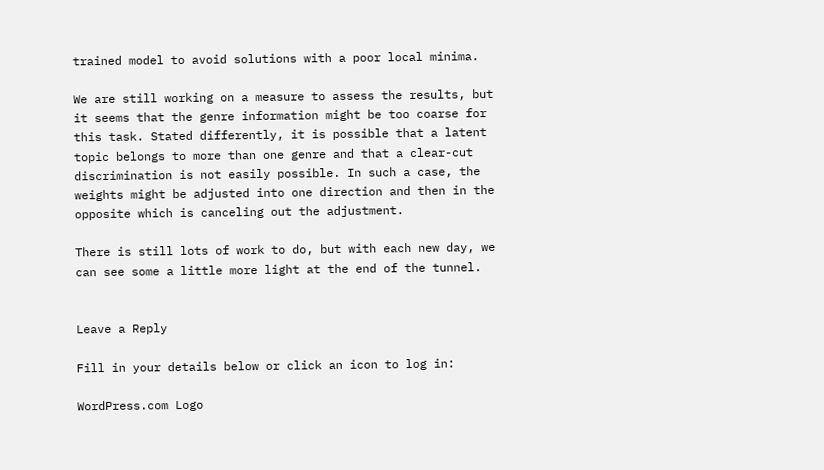trained model to avoid solutions with a poor local minima.

We are still working on a measure to assess the results, but it seems that the genre information might be too coarse for this task. Stated differently, it is possible that a latent topic belongs to more than one genre and that a clear-cut discrimination is not easily possible. In such a case, the weights might be adjusted into one direction and then in the opposite which is canceling out the adjustment.

There is still lots of work to do, but with each new day, we can see some a little more light at the end of the tunnel.


Leave a Reply

Fill in your details below or click an icon to log in:

WordPress.com Logo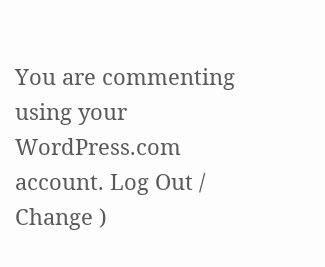You are commenting using your WordPress.com account. Log Out /  Change )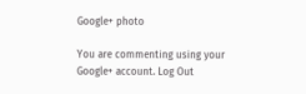Google+ photo

You are commenting using your Google+ account. Log Out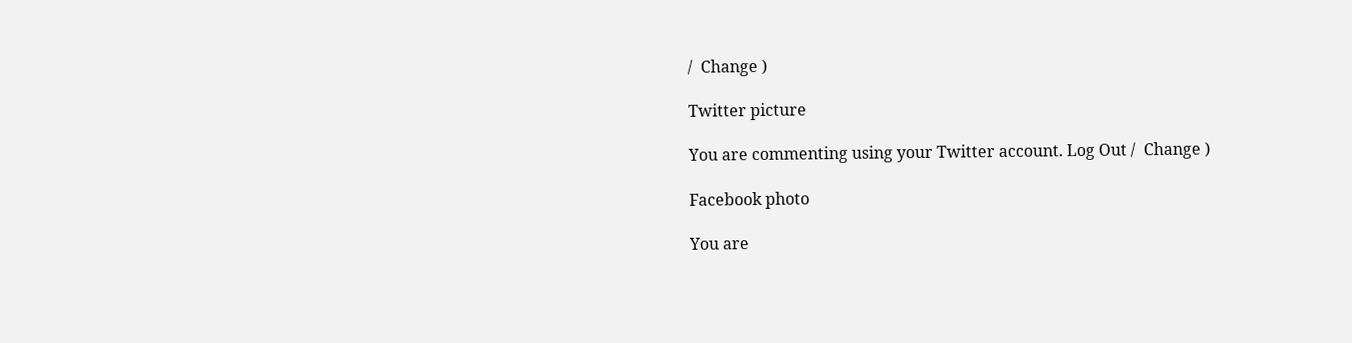/  Change )

Twitter picture

You are commenting using your Twitter account. Log Out /  Change )

Facebook photo

You are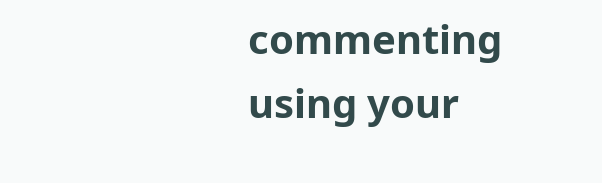commenting using your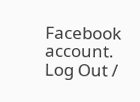Facebook account. Log Out /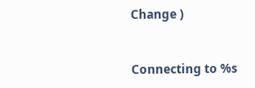Change )


Connecting to %s